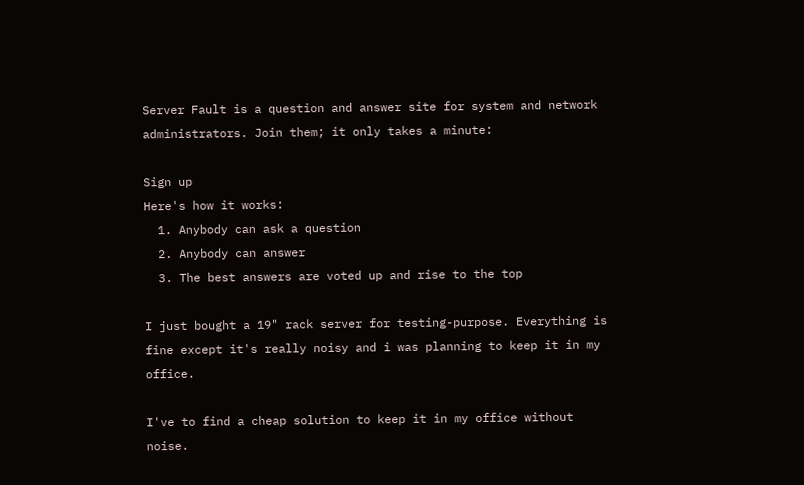Server Fault is a question and answer site for system and network administrators. Join them; it only takes a minute:

Sign up
Here's how it works:
  1. Anybody can ask a question
  2. Anybody can answer
  3. The best answers are voted up and rise to the top

I just bought a 19" rack server for testing-purpose. Everything is fine except it's really noisy and i was planning to keep it in my office.

I've to find a cheap solution to keep it in my office without noise.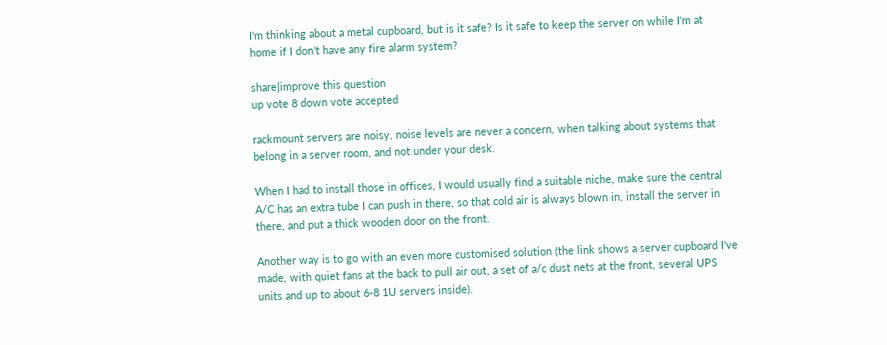I'm thinking about a metal cupboard, but is it safe? Is it safe to keep the server on while I'm at home if I don't have any fire alarm system?

share|improve this question
up vote 8 down vote accepted

rackmount servers are noisy, noise levels are never a concern, when talking about systems that belong in a server room, and not under your desk.

When I had to install those in offices, I would usually find a suitable niche, make sure the central A/C has an extra tube I can push in there, so that cold air is always blown in, install the server in there, and put a thick wooden door on the front.

Another way is to go with an even more customised solution (the link shows a server cupboard I've made, with quiet fans at the back to pull air out, a set of a/c dust nets at the front, several UPS units and up to about 6-8 1U servers inside).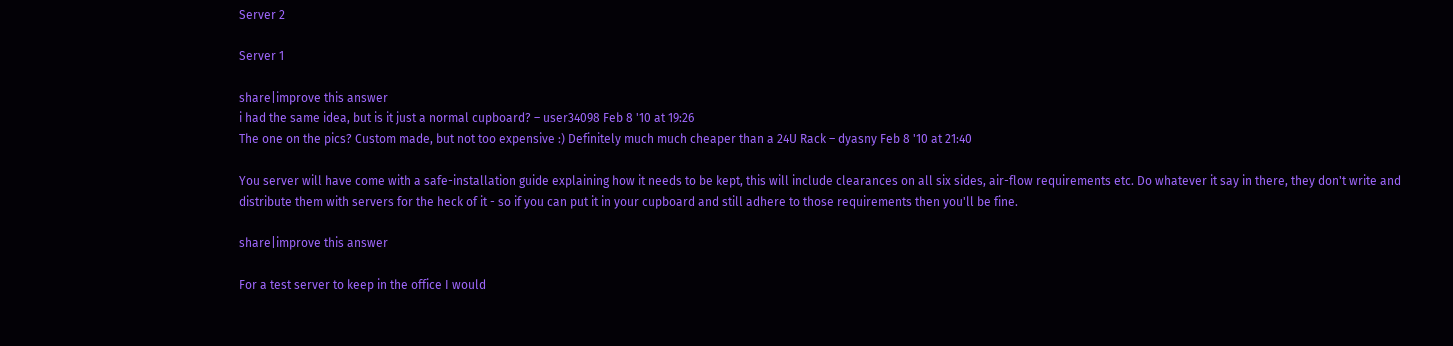Server 2

Server 1

share|improve this answer
i had the same idea, but is it just a normal cupboard? – user34098 Feb 8 '10 at 19:26
The one on the pics? Custom made, but not too expensive :) Definitely much much cheaper than a 24U Rack – dyasny Feb 8 '10 at 21:40

You server will have come with a safe-installation guide explaining how it needs to be kept, this will include clearances on all six sides, air-flow requirements etc. Do whatever it say in there, they don't write and distribute them with servers for the heck of it - so if you can put it in your cupboard and still adhere to those requirements then you'll be fine.

share|improve this answer

For a test server to keep in the office I would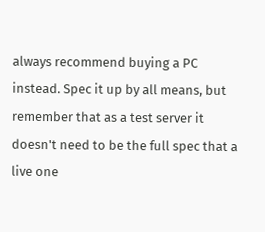always recommend buying a PC instead. Spec it up by all means, but remember that as a test server it doesn't need to be the full spec that a live one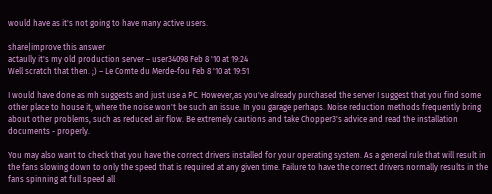would have as it's not going to have many active users.

share|improve this answer
actaully it's my old production server – user34098 Feb 8 '10 at 19:24
Well scratch that then. ;) – Le Comte du Merde-fou Feb 8 '10 at 19:51

I would have done as mh suggests and just use a PC. However,as you've already purchased the server I suggest that you find some other place to house it, where the noise won't be such an issue. In you garage perhaps. Noise reduction methods frequently bring about other problems, such as reduced air flow. Be extremely cautions and take Chopper3's advice and read the installation documents - properly.

You may also want to check that you have the correct drivers installed for your operating system. As a general rule that will result in the fans slowing down to only the speed that is required at any given time. Failure to have the correct drivers normally results in the fans spinning at full speed all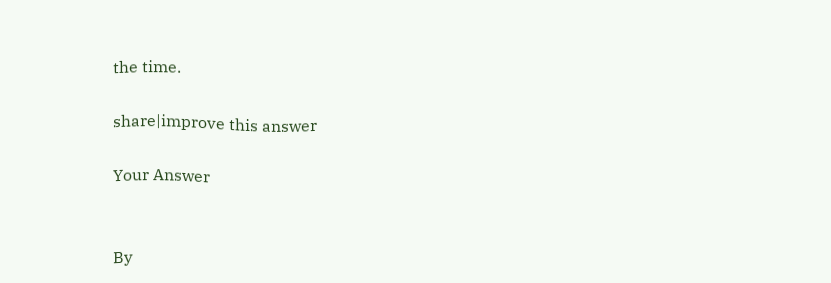the time.

share|improve this answer

Your Answer


By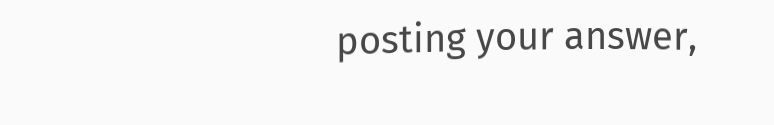posting your answer,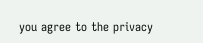you agree to the privacy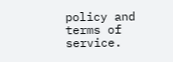policy and terms of service.